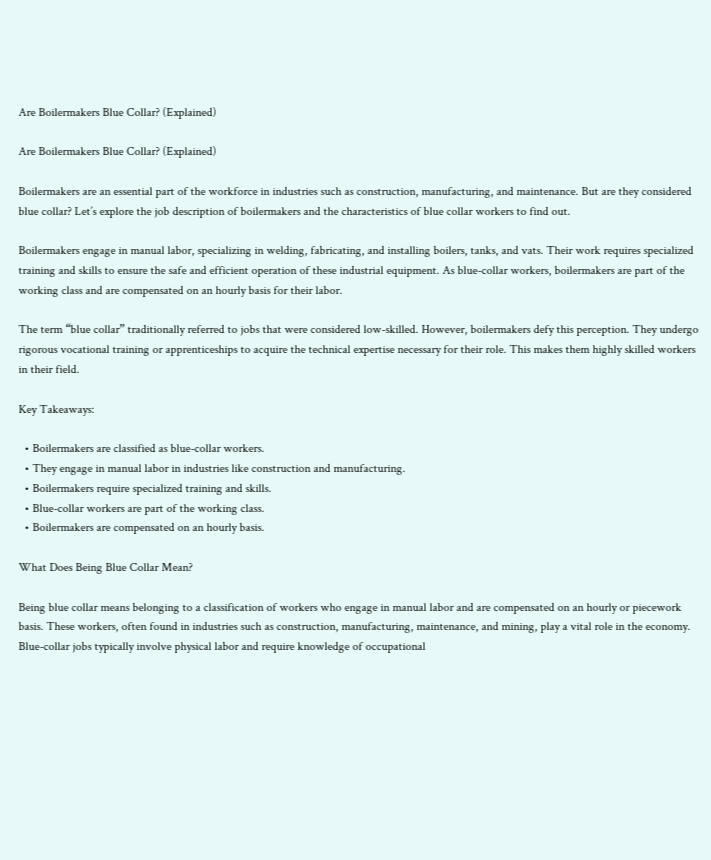Are Boilermakers Blue Collar? (Explained)

Are Boilermakers Blue Collar? (Explained)

Boilermakers are an essential part of the workforce in industries such as construction, manufacturing, and maintenance. But are they considered blue collar? Let’s explore the job description of boilermakers and the characteristics of blue collar workers to find out.

Boilermakers engage in manual labor, specializing in welding, fabricating, and installing boilers, tanks, and vats. Their work requires specialized training and skills to ensure the safe and efficient operation of these industrial equipment. As blue-collar workers, boilermakers are part of the working class and are compensated on an hourly basis for their labor.

The term “blue collar” traditionally referred to jobs that were considered low-skilled. However, boilermakers defy this perception. They undergo rigorous vocational training or apprenticeships to acquire the technical expertise necessary for their role. This makes them highly skilled workers in their field.

Key Takeaways:

  • Boilermakers are classified as blue-collar workers.
  • They engage in manual labor in industries like construction and manufacturing.
  • Boilermakers require specialized training and skills.
  • Blue-collar workers are part of the working class.
  • Boilermakers are compensated on an hourly basis.

What Does Being Blue Collar Mean?

Being blue collar means belonging to a classification of workers who engage in manual labor and are compensated on an hourly or piecework basis. These workers, often found in industries such as construction, manufacturing, maintenance, and mining, play a vital role in the economy. Blue-collar jobs typically involve physical labor and require knowledge of occupational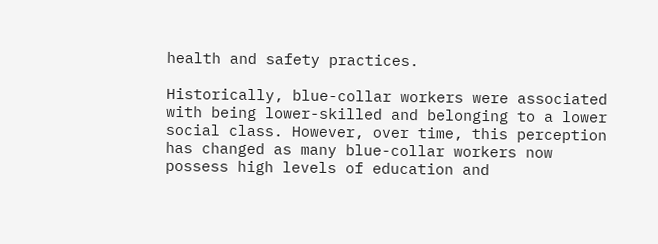health and safety practices.

Historically, blue-collar workers were associated with being lower-skilled and belonging to a lower social class. However, over time, this perception has changed as many blue-collar workers now possess high levels of education and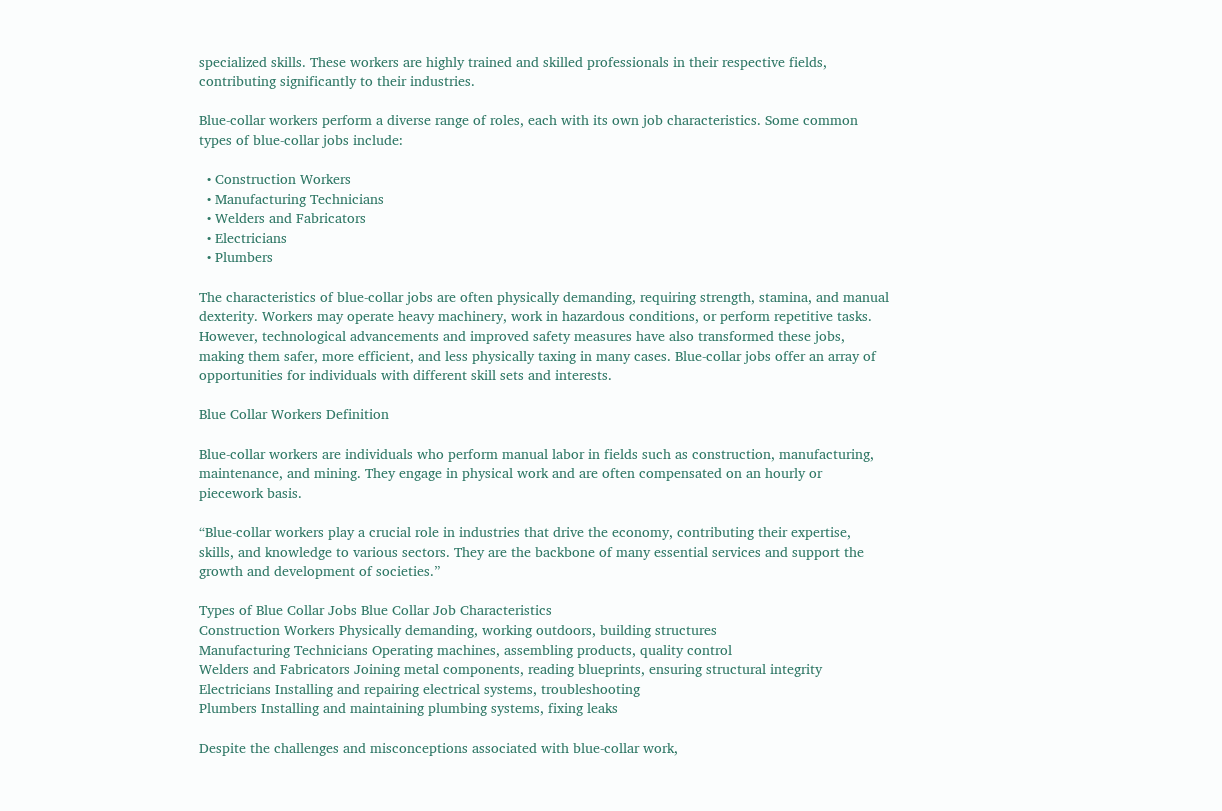specialized skills. These workers are highly trained and skilled professionals in their respective fields, contributing significantly to their industries.

Blue-collar workers perform a diverse range of roles, each with its own job characteristics. Some common types of blue-collar jobs include:

  • Construction Workers
  • Manufacturing Technicians
  • Welders and Fabricators
  • Electricians
  • Plumbers

The characteristics of blue-collar jobs are often physically demanding, requiring strength, stamina, and manual dexterity. Workers may operate heavy machinery, work in hazardous conditions, or perform repetitive tasks. However, technological advancements and improved safety measures have also transformed these jobs, making them safer, more efficient, and less physically taxing in many cases. Blue-collar jobs offer an array of opportunities for individuals with different skill sets and interests.

Blue Collar Workers Definition

Blue-collar workers are individuals who perform manual labor in fields such as construction, manufacturing, maintenance, and mining. They engage in physical work and are often compensated on an hourly or piecework basis.

“Blue-collar workers play a crucial role in industries that drive the economy, contributing their expertise, skills, and knowledge to various sectors. They are the backbone of many essential services and support the growth and development of societies.”

Types of Blue Collar Jobs Blue Collar Job Characteristics
Construction Workers Physically demanding, working outdoors, building structures
Manufacturing Technicians Operating machines, assembling products, quality control
Welders and Fabricators Joining metal components, reading blueprints, ensuring structural integrity
Electricians Installing and repairing electrical systems, troubleshooting
Plumbers Installing and maintaining plumbing systems, fixing leaks

Despite the challenges and misconceptions associated with blue-collar work,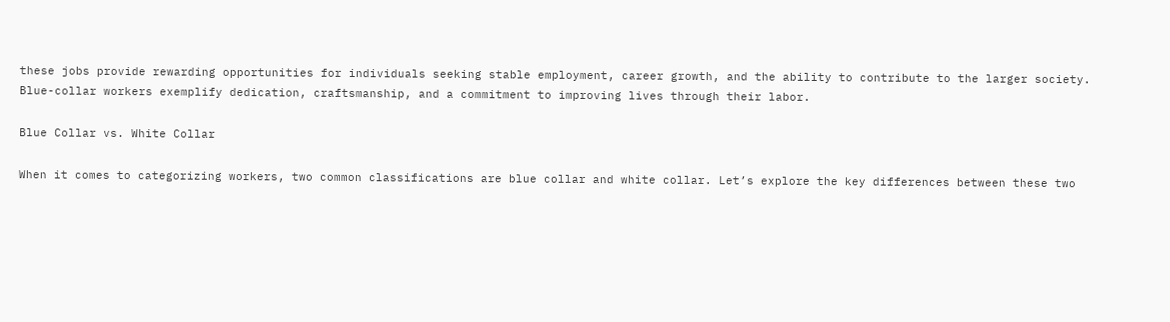these jobs provide rewarding opportunities for individuals seeking stable employment, career growth, and the ability to contribute to the larger society. Blue-collar workers exemplify dedication, craftsmanship, and a commitment to improving lives through their labor.

Blue Collar vs. White Collar

When it comes to categorizing workers, two common classifications are blue collar and white collar. Let’s explore the key differences between these two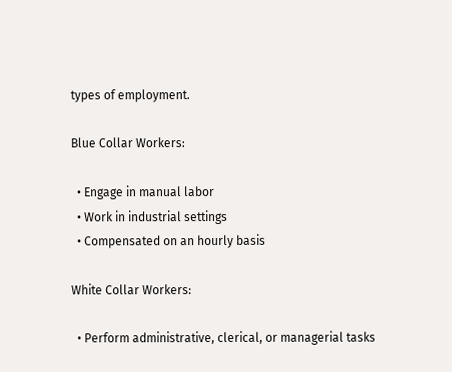types of employment.

Blue Collar Workers:

  • Engage in manual labor
  • Work in industrial settings
  • Compensated on an hourly basis

White Collar Workers:

  • Perform administrative, clerical, or managerial tasks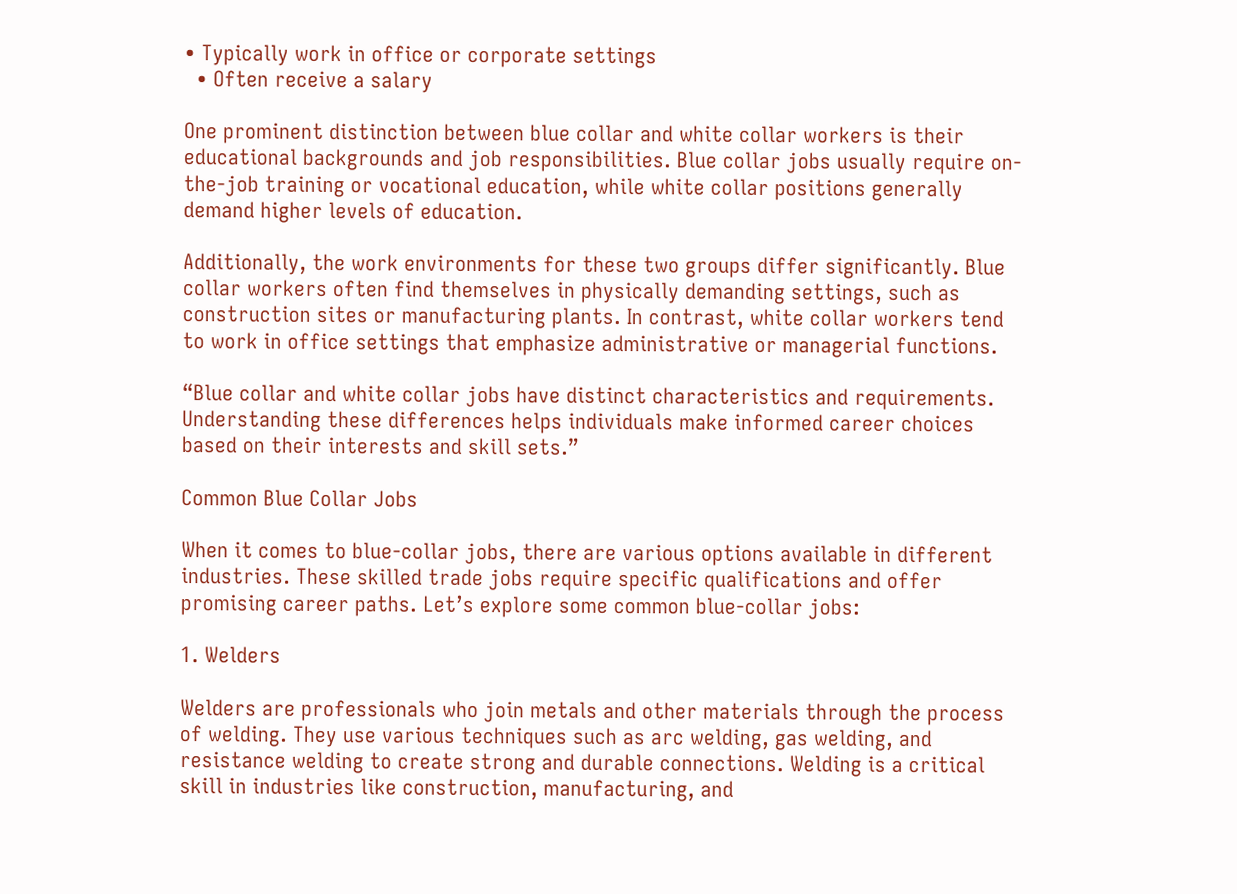• Typically work in office or corporate settings
  • Often receive a salary

One prominent distinction between blue collar and white collar workers is their educational backgrounds and job responsibilities. Blue collar jobs usually require on-the-job training or vocational education, while white collar positions generally demand higher levels of education.

Additionally, the work environments for these two groups differ significantly. Blue collar workers often find themselves in physically demanding settings, such as construction sites or manufacturing plants. In contrast, white collar workers tend to work in office settings that emphasize administrative or managerial functions.

“Blue collar and white collar jobs have distinct characteristics and requirements. Understanding these differences helps individuals make informed career choices based on their interests and skill sets.”

Common Blue Collar Jobs

When it comes to blue-collar jobs, there are various options available in different industries. These skilled trade jobs require specific qualifications and offer promising career paths. Let’s explore some common blue-collar jobs:

1. Welders

Welders are professionals who join metals and other materials through the process of welding. They use various techniques such as arc welding, gas welding, and resistance welding to create strong and durable connections. Welding is a critical skill in industries like construction, manufacturing, and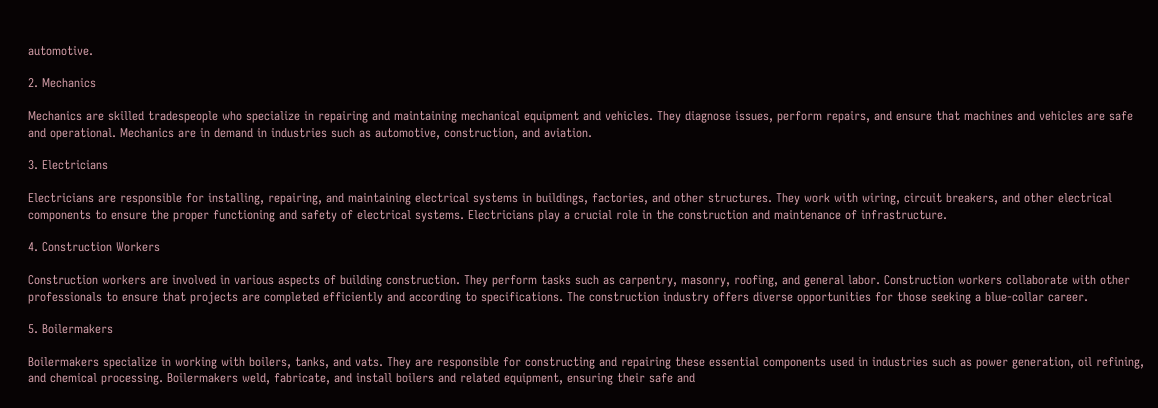automotive.

2. Mechanics

Mechanics are skilled tradespeople who specialize in repairing and maintaining mechanical equipment and vehicles. They diagnose issues, perform repairs, and ensure that machines and vehicles are safe and operational. Mechanics are in demand in industries such as automotive, construction, and aviation.

3. Electricians

Electricians are responsible for installing, repairing, and maintaining electrical systems in buildings, factories, and other structures. They work with wiring, circuit breakers, and other electrical components to ensure the proper functioning and safety of electrical systems. Electricians play a crucial role in the construction and maintenance of infrastructure.

4. Construction Workers

Construction workers are involved in various aspects of building construction. They perform tasks such as carpentry, masonry, roofing, and general labor. Construction workers collaborate with other professionals to ensure that projects are completed efficiently and according to specifications. The construction industry offers diverse opportunities for those seeking a blue-collar career.

5. Boilermakers

Boilermakers specialize in working with boilers, tanks, and vats. They are responsible for constructing and repairing these essential components used in industries such as power generation, oil refining, and chemical processing. Boilermakers weld, fabricate, and install boilers and related equipment, ensuring their safe and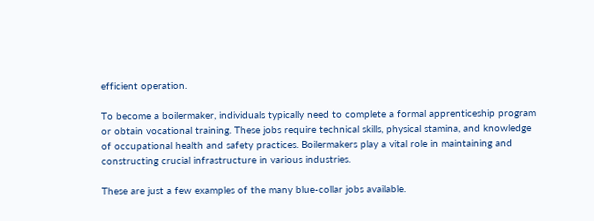efficient operation.

To become a boilermaker, individuals typically need to complete a formal apprenticeship program or obtain vocational training. These jobs require technical skills, physical stamina, and knowledge of occupational health and safety practices. Boilermakers play a vital role in maintaining and constructing crucial infrastructure in various industries.

These are just a few examples of the many blue-collar jobs available.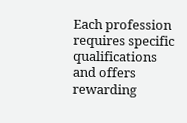Each profession requires specific qualifications and offers rewarding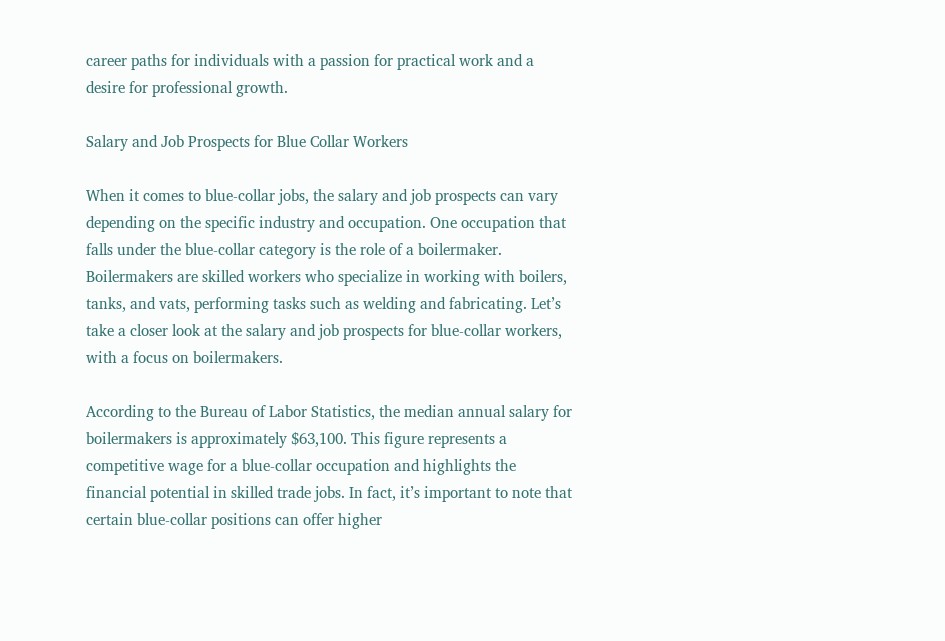career paths for individuals with a passion for practical work and a desire for professional growth.

Salary and Job Prospects for Blue Collar Workers

When it comes to blue-collar jobs, the salary and job prospects can vary depending on the specific industry and occupation. One occupation that falls under the blue-collar category is the role of a boilermaker. Boilermakers are skilled workers who specialize in working with boilers, tanks, and vats, performing tasks such as welding and fabricating. Let’s take a closer look at the salary and job prospects for blue-collar workers, with a focus on boilermakers.

According to the Bureau of Labor Statistics, the median annual salary for boilermakers is approximately $63,100. This figure represents a competitive wage for a blue-collar occupation and highlights the financial potential in skilled trade jobs. In fact, it’s important to note that certain blue-collar positions can offer higher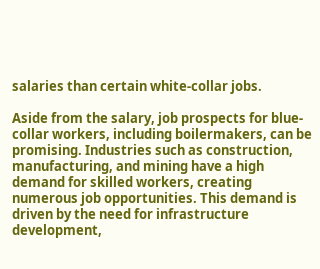salaries than certain white-collar jobs.

Aside from the salary, job prospects for blue-collar workers, including boilermakers, can be promising. Industries such as construction, manufacturing, and mining have a high demand for skilled workers, creating numerous job opportunities. This demand is driven by the need for infrastructure development,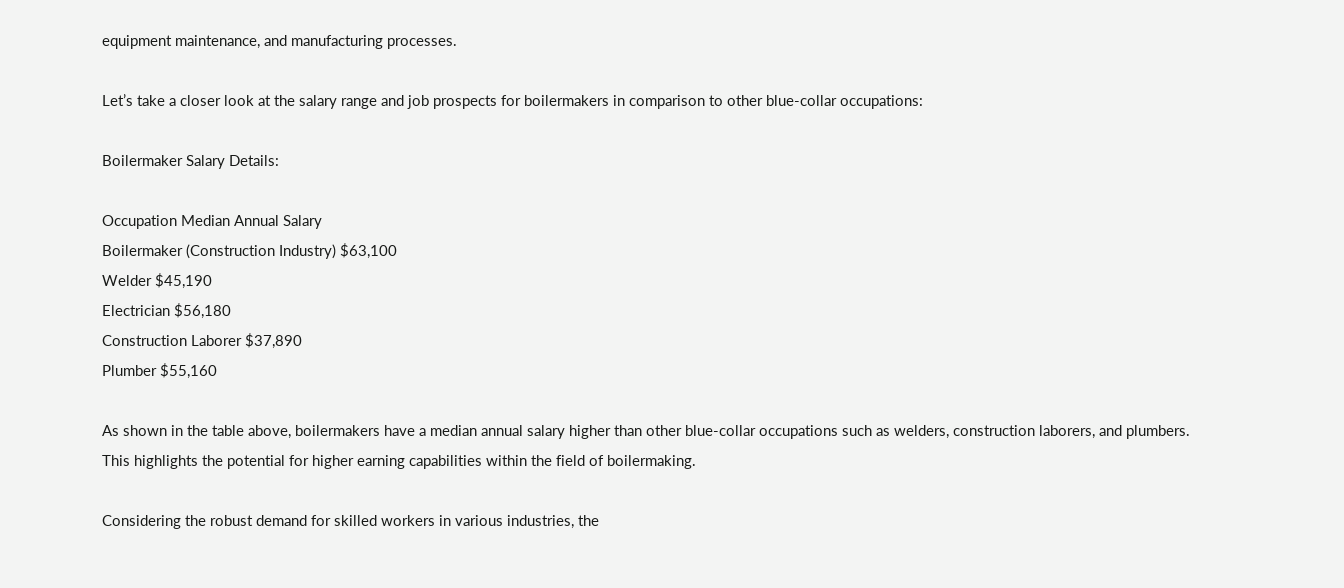equipment maintenance, and manufacturing processes.

Let’s take a closer look at the salary range and job prospects for boilermakers in comparison to other blue-collar occupations:

Boilermaker Salary Details:

Occupation Median Annual Salary
Boilermaker (Construction Industry) $63,100
Welder $45,190
Electrician $56,180
Construction Laborer $37,890
Plumber $55,160

As shown in the table above, boilermakers have a median annual salary higher than other blue-collar occupations such as welders, construction laborers, and plumbers. This highlights the potential for higher earning capabilities within the field of boilermaking.

Considering the robust demand for skilled workers in various industries, the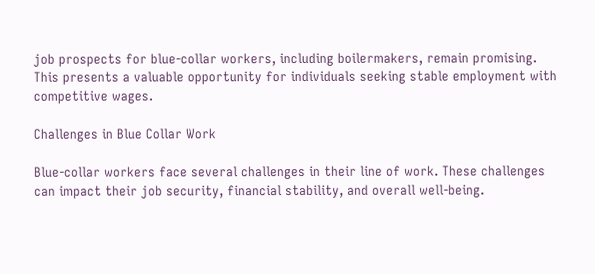job prospects for blue-collar workers, including boilermakers, remain promising. This presents a valuable opportunity for individuals seeking stable employment with competitive wages.

Challenges in Blue Collar Work

Blue-collar workers face several challenges in their line of work. These challenges can impact their job security, financial stability, and overall well-being.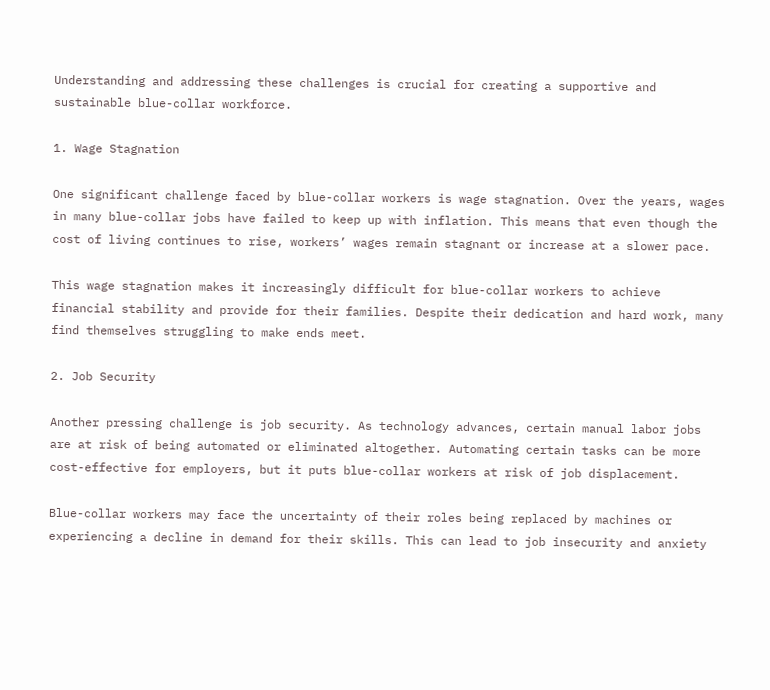Understanding and addressing these challenges is crucial for creating a supportive and sustainable blue-collar workforce.

1. Wage Stagnation

One significant challenge faced by blue-collar workers is wage stagnation. Over the years, wages in many blue-collar jobs have failed to keep up with inflation. This means that even though the cost of living continues to rise, workers’ wages remain stagnant or increase at a slower pace.

This wage stagnation makes it increasingly difficult for blue-collar workers to achieve financial stability and provide for their families. Despite their dedication and hard work, many find themselves struggling to make ends meet.

2. Job Security

Another pressing challenge is job security. As technology advances, certain manual labor jobs are at risk of being automated or eliminated altogether. Automating certain tasks can be more cost-effective for employers, but it puts blue-collar workers at risk of job displacement.

Blue-collar workers may face the uncertainty of their roles being replaced by machines or experiencing a decline in demand for their skills. This can lead to job insecurity and anxiety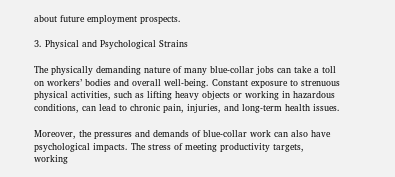about future employment prospects.

3. Physical and Psychological Strains

The physically demanding nature of many blue-collar jobs can take a toll on workers’ bodies and overall well-being. Constant exposure to strenuous physical activities, such as lifting heavy objects or working in hazardous conditions, can lead to chronic pain, injuries, and long-term health issues.

Moreover, the pressures and demands of blue-collar work can also have psychological impacts. The stress of meeting productivity targets, working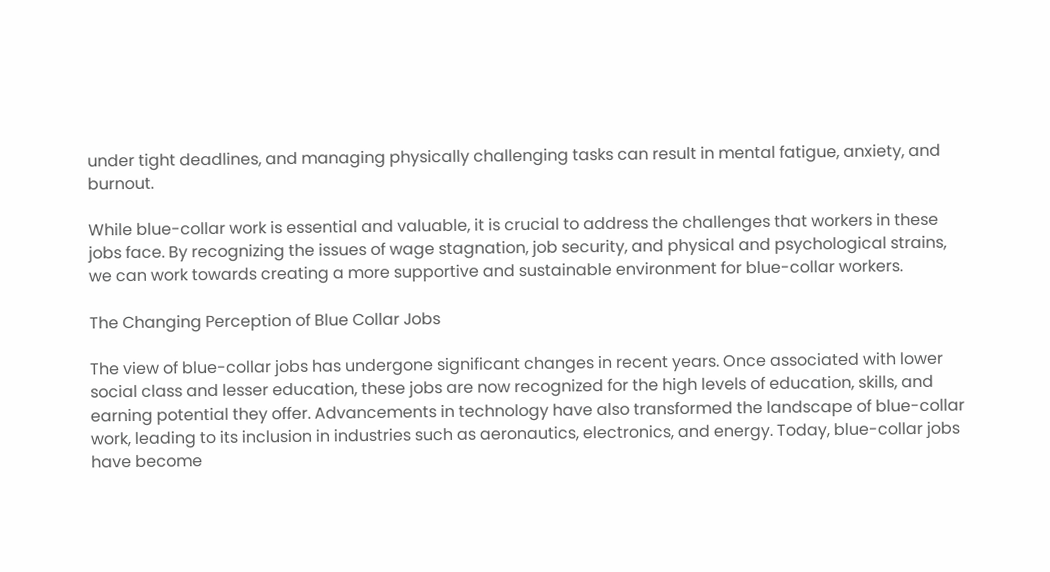under tight deadlines, and managing physically challenging tasks can result in mental fatigue, anxiety, and burnout.

While blue-collar work is essential and valuable, it is crucial to address the challenges that workers in these jobs face. By recognizing the issues of wage stagnation, job security, and physical and psychological strains, we can work towards creating a more supportive and sustainable environment for blue-collar workers.

The Changing Perception of Blue Collar Jobs

The view of blue-collar jobs has undergone significant changes in recent years. Once associated with lower social class and lesser education, these jobs are now recognized for the high levels of education, skills, and earning potential they offer. Advancements in technology have also transformed the landscape of blue-collar work, leading to its inclusion in industries such as aeronautics, electronics, and energy. Today, blue-collar jobs have become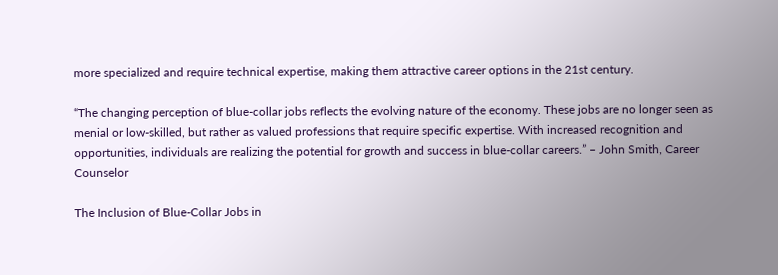more specialized and require technical expertise, making them attractive career options in the 21st century.

“The changing perception of blue-collar jobs reflects the evolving nature of the economy. These jobs are no longer seen as menial or low-skilled, but rather as valued professions that require specific expertise. With increased recognition and opportunities, individuals are realizing the potential for growth and success in blue-collar careers.” – John Smith, Career Counselor

The Inclusion of Blue-Collar Jobs in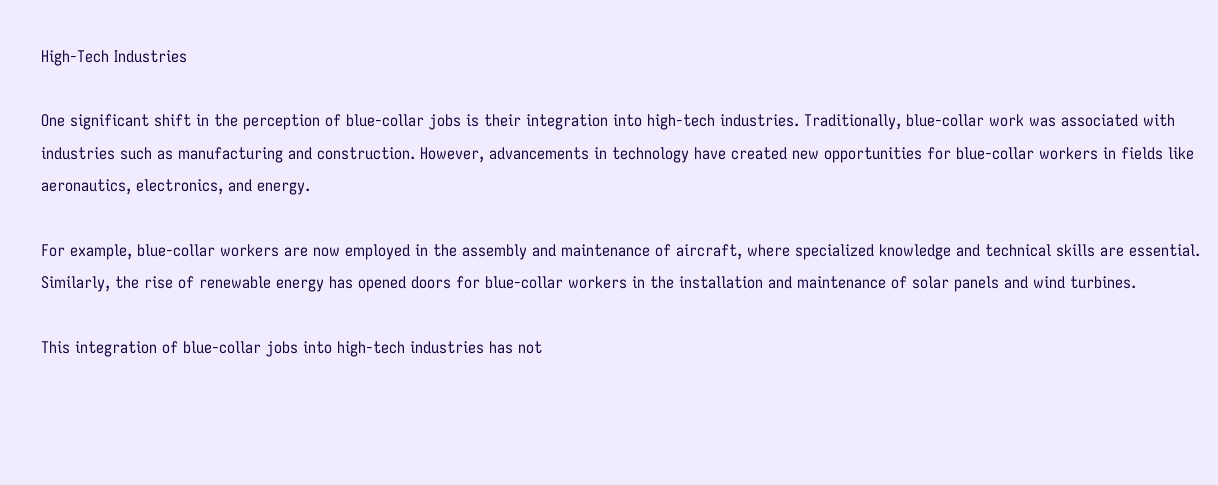High-Tech Industries

One significant shift in the perception of blue-collar jobs is their integration into high-tech industries. Traditionally, blue-collar work was associated with industries such as manufacturing and construction. However, advancements in technology have created new opportunities for blue-collar workers in fields like aeronautics, electronics, and energy.

For example, blue-collar workers are now employed in the assembly and maintenance of aircraft, where specialized knowledge and technical skills are essential. Similarly, the rise of renewable energy has opened doors for blue-collar workers in the installation and maintenance of solar panels and wind turbines.

This integration of blue-collar jobs into high-tech industries has not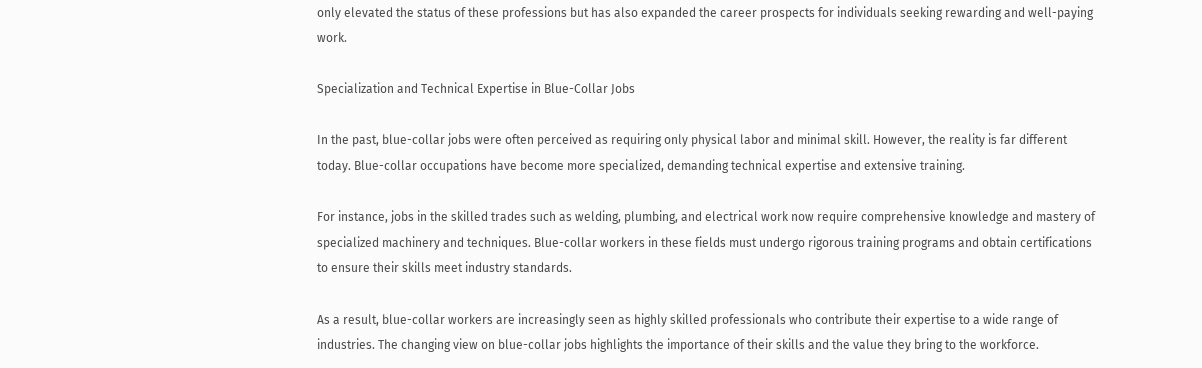only elevated the status of these professions but has also expanded the career prospects for individuals seeking rewarding and well-paying work.

Specialization and Technical Expertise in Blue-Collar Jobs

In the past, blue-collar jobs were often perceived as requiring only physical labor and minimal skill. However, the reality is far different today. Blue-collar occupations have become more specialized, demanding technical expertise and extensive training.

For instance, jobs in the skilled trades such as welding, plumbing, and electrical work now require comprehensive knowledge and mastery of specialized machinery and techniques. Blue-collar workers in these fields must undergo rigorous training programs and obtain certifications to ensure their skills meet industry standards.

As a result, blue-collar workers are increasingly seen as highly skilled professionals who contribute their expertise to a wide range of industries. The changing view on blue-collar jobs highlights the importance of their skills and the value they bring to the workforce.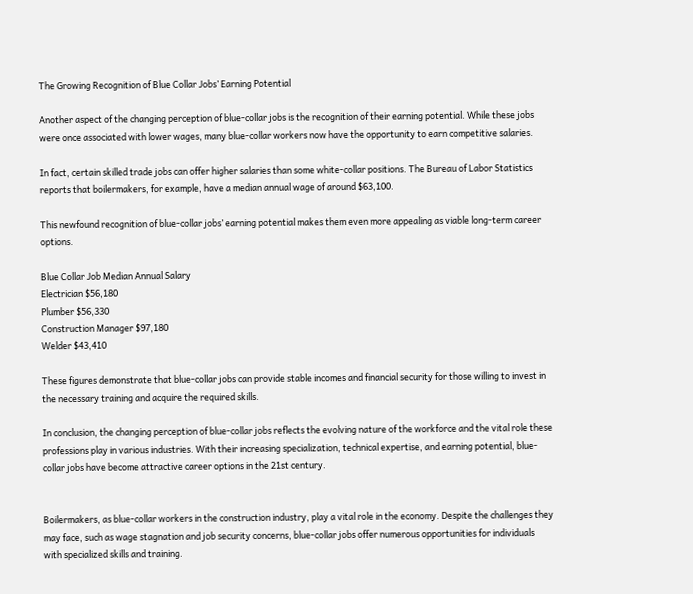The Growing Recognition of Blue Collar Jobs’ Earning Potential

Another aspect of the changing perception of blue-collar jobs is the recognition of their earning potential. While these jobs were once associated with lower wages, many blue-collar workers now have the opportunity to earn competitive salaries.

In fact, certain skilled trade jobs can offer higher salaries than some white-collar positions. The Bureau of Labor Statistics reports that boilermakers, for example, have a median annual wage of around $63,100.

This newfound recognition of blue-collar jobs’ earning potential makes them even more appealing as viable long-term career options.

Blue Collar Job Median Annual Salary
Electrician $56,180
Plumber $56,330
Construction Manager $97,180
Welder $43,410

These figures demonstrate that blue-collar jobs can provide stable incomes and financial security for those willing to invest in the necessary training and acquire the required skills.

In conclusion, the changing perception of blue-collar jobs reflects the evolving nature of the workforce and the vital role these professions play in various industries. With their increasing specialization, technical expertise, and earning potential, blue-collar jobs have become attractive career options in the 21st century.


Boilermakers, as blue-collar workers in the construction industry, play a vital role in the economy. Despite the challenges they may face, such as wage stagnation and job security concerns, blue-collar jobs offer numerous opportunities for individuals with specialized skills and training.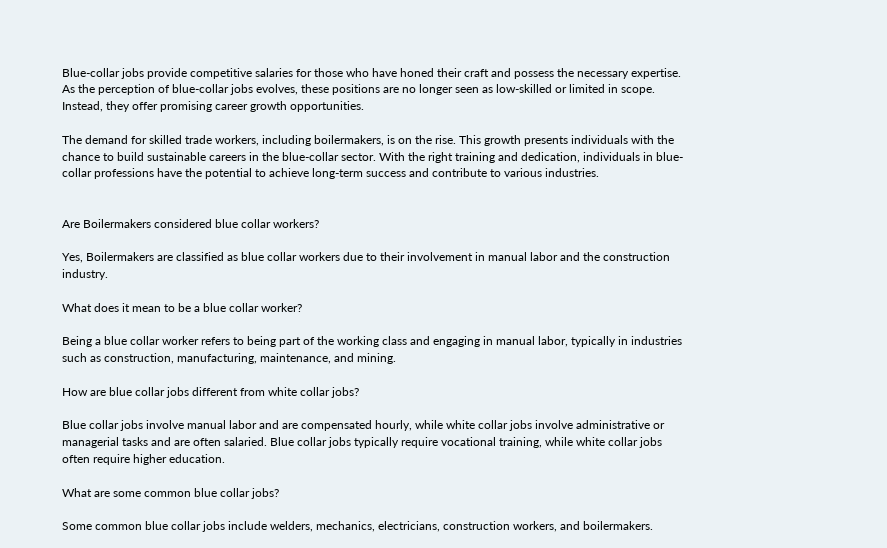Blue-collar jobs provide competitive salaries for those who have honed their craft and possess the necessary expertise. As the perception of blue-collar jobs evolves, these positions are no longer seen as low-skilled or limited in scope. Instead, they offer promising career growth opportunities.

The demand for skilled trade workers, including boilermakers, is on the rise. This growth presents individuals with the chance to build sustainable careers in the blue-collar sector. With the right training and dedication, individuals in blue-collar professions have the potential to achieve long-term success and contribute to various industries.


Are Boilermakers considered blue collar workers?

Yes, Boilermakers are classified as blue collar workers due to their involvement in manual labor and the construction industry.

What does it mean to be a blue collar worker?

Being a blue collar worker refers to being part of the working class and engaging in manual labor, typically in industries such as construction, manufacturing, maintenance, and mining.

How are blue collar jobs different from white collar jobs?

Blue collar jobs involve manual labor and are compensated hourly, while white collar jobs involve administrative or managerial tasks and are often salaried. Blue collar jobs typically require vocational training, while white collar jobs often require higher education.

What are some common blue collar jobs?

Some common blue collar jobs include welders, mechanics, electricians, construction workers, and boilermakers.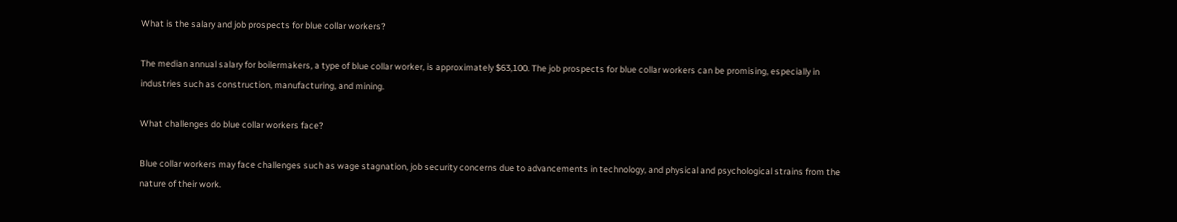What is the salary and job prospects for blue collar workers?

The median annual salary for boilermakers, a type of blue collar worker, is approximately $63,100. The job prospects for blue collar workers can be promising, especially in industries such as construction, manufacturing, and mining.

What challenges do blue collar workers face?

Blue collar workers may face challenges such as wage stagnation, job security concerns due to advancements in technology, and physical and psychological strains from the nature of their work.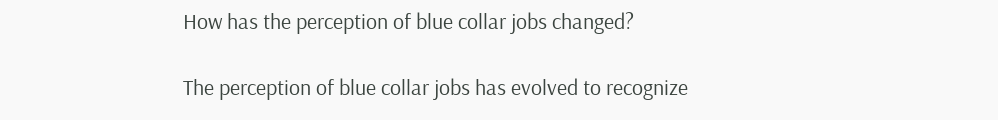How has the perception of blue collar jobs changed?

The perception of blue collar jobs has evolved to recognize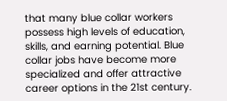that many blue collar workers possess high levels of education, skills, and earning potential. Blue collar jobs have become more specialized and offer attractive career options in the 21st century.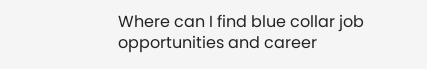Where can I find blue collar job opportunities and career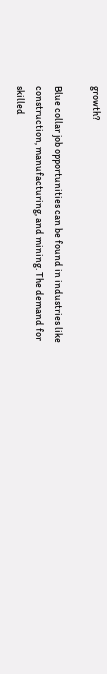growth?

Blue collar job opportunities can be found in industries like construction, manufacturing, and mining. The demand for skilled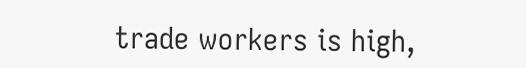trade workers is high,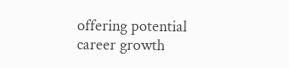offering potential career growth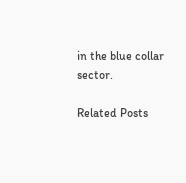in the blue collar sector.

Related Posts